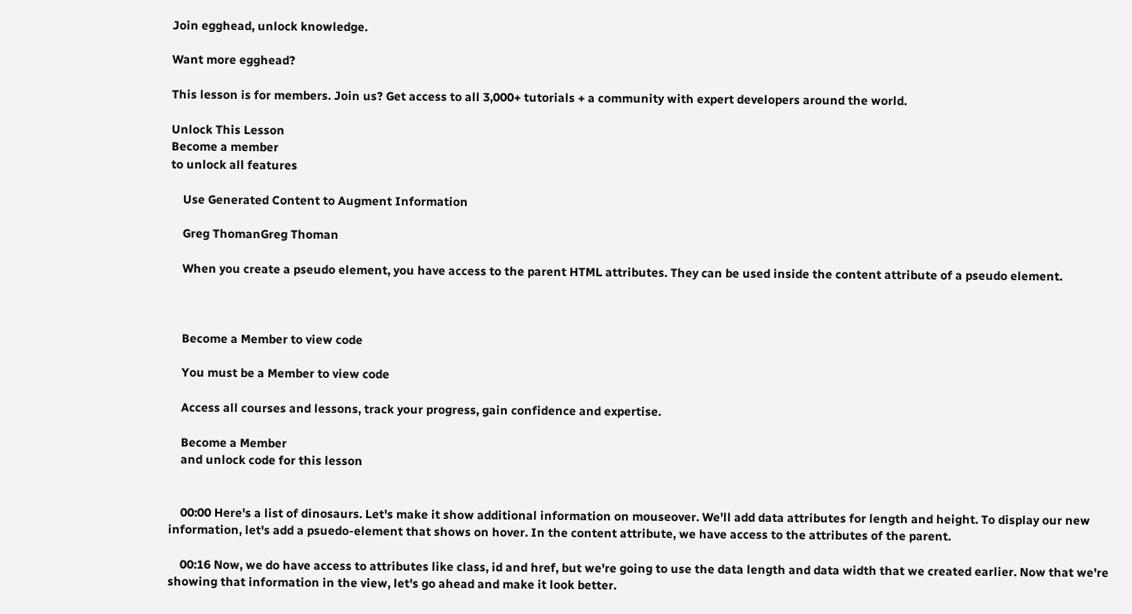Join egghead, unlock knowledge.

Want more egghead?

This lesson is for members. Join us? Get access to all 3,000+ tutorials + a community with expert developers around the world.

Unlock This Lesson
Become a member
to unlock all features

    Use Generated Content to Augment Information

    Greg ThomanGreg Thoman

    When you create a pseudo element, you have access to the parent HTML attributes. They can be used inside the content attribute of a pseudo element.



    Become a Member to view code

    You must be a Member to view code

    Access all courses and lessons, track your progress, gain confidence and expertise.

    Become a Member
    and unlock code for this lesson


    00:00 Here's a list of dinosaurs. Let's make it show additional information on mouseover. We'll add data attributes for length and height. To display our new information, let's add a psuedo-element that shows on hover. In the content attribute, we have access to the attributes of the parent.

    00:16 Now, we do have access to attributes like class, id and href, but we're going to use the data length and data width that we created earlier. Now that we're showing that information in the view, let's go ahead and make it look better.